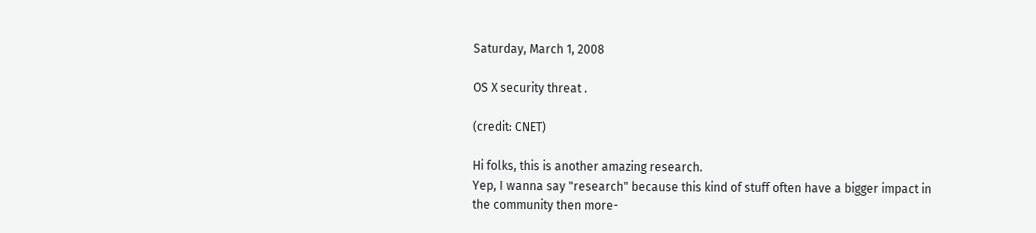Saturday, March 1, 2008

OS X security threat .

(credit: CNET)

Hi folks, this is another amazing research.
Yep, I wanna say "research" because this kind of stuff often have a bigger impact in the community then more-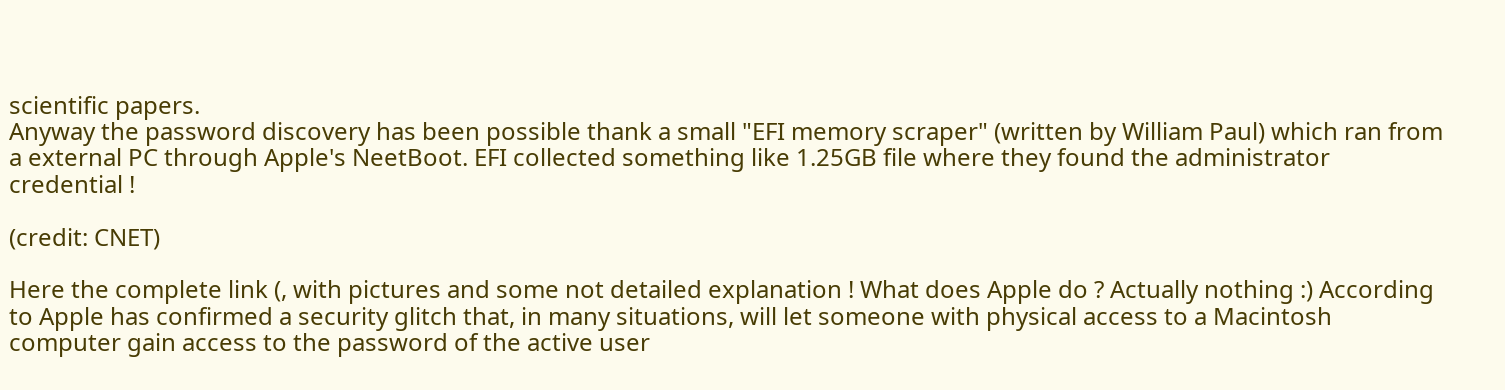scientific papers.
Anyway the password discovery has been possible thank a small "EFI memory scraper" (written by William Paul) which ran from a external PC through Apple's NeetBoot. EFI collected something like 1.25GB file where they found the administrator credential !

(credit: CNET)

Here the complete link (, with pictures and some not detailed explanation ! What does Apple do ? Actually nothing :) According to Apple has confirmed a security glitch that, in many situations, will let someone with physical access to a Macintosh computer gain access to the password of the active user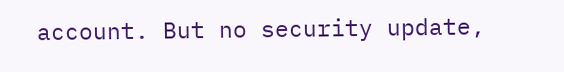account. But no security update,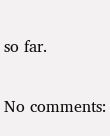so far.

No comments: